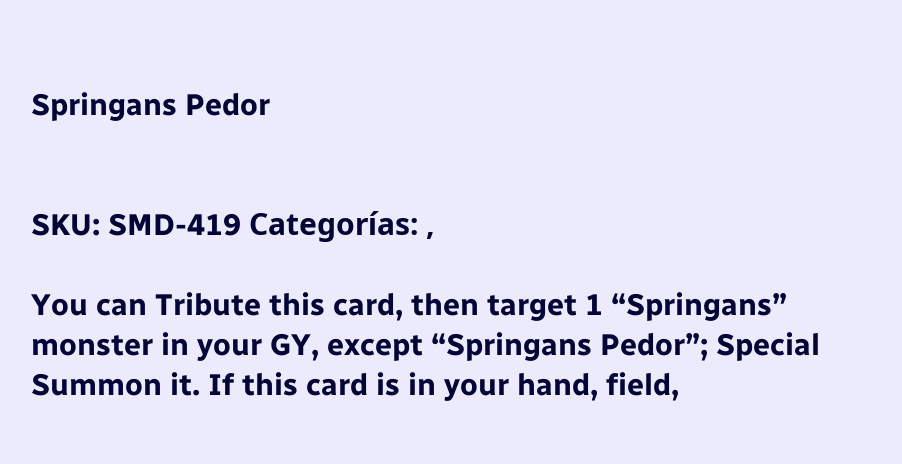Springans Pedor


SKU: SMD-419 Categorías: ,

You can Tribute this card, then target 1 “Springans” monster in your GY, except “Springans Pedor”; Special Summon it. If this card is in your hand, field,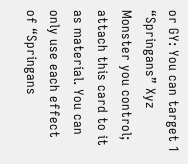or GY: You can target 1 “Springans” Xyz Monster you control; attach this card to it as material. You can only use each effect of “Springans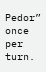Pedor” once per turn.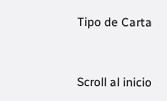Tipo de Carta



Scroll al inicio